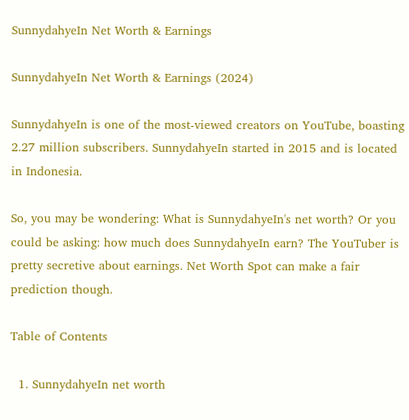SunnydahyeIn Net Worth & Earnings

SunnydahyeIn Net Worth & Earnings (2024)

SunnydahyeIn is one of the most-viewed creators on YouTube, boasting 2.27 million subscribers. SunnydahyeIn started in 2015 and is located in Indonesia.

So, you may be wondering: What is SunnydahyeIn's net worth? Or you could be asking: how much does SunnydahyeIn earn? The YouTuber is pretty secretive about earnings. Net Worth Spot can make a fair prediction though.

Table of Contents

  1. SunnydahyeIn net worth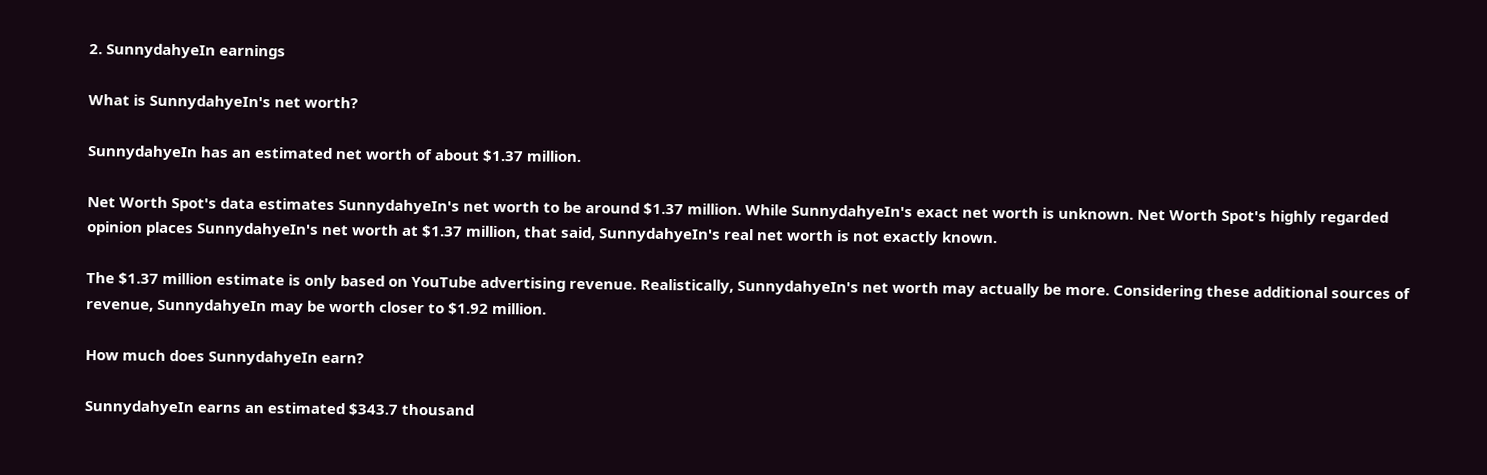2. SunnydahyeIn earnings

What is SunnydahyeIn's net worth?

SunnydahyeIn has an estimated net worth of about $1.37 million.

Net Worth Spot's data estimates SunnydahyeIn's net worth to be around $1.37 million. While SunnydahyeIn's exact net worth is unknown. Net Worth Spot's highly regarded opinion places SunnydahyeIn's net worth at $1.37 million, that said, SunnydahyeIn's real net worth is not exactly known.

The $1.37 million estimate is only based on YouTube advertising revenue. Realistically, SunnydahyeIn's net worth may actually be more. Considering these additional sources of revenue, SunnydahyeIn may be worth closer to $1.92 million.

How much does SunnydahyeIn earn?

SunnydahyeIn earns an estimated $343.7 thousand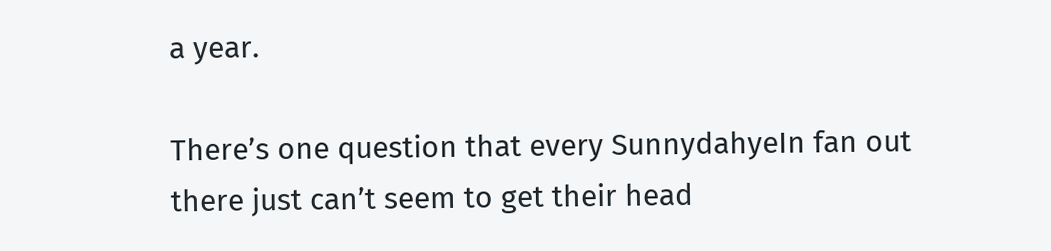a year.

There’s one question that every SunnydahyeIn fan out there just can’t seem to get their head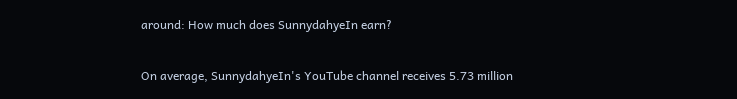around: How much does SunnydahyeIn earn?

On average, SunnydahyeIn's YouTube channel receives 5.73 million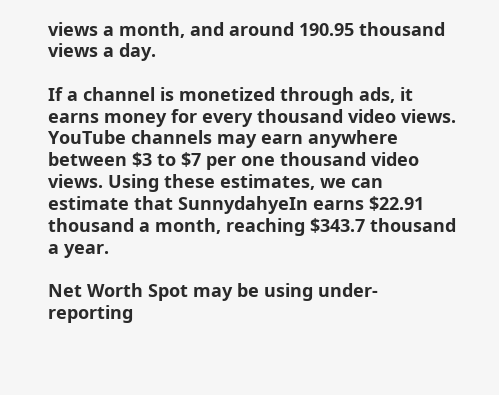views a month, and around 190.95 thousand views a day.

If a channel is monetized through ads, it earns money for every thousand video views. YouTube channels may earn anywhere between $3 to $7 per one thousand video views. Using these estimates, we can estimate that SunnydahyeIn earns $22.91 thousand a month, reaching $343.7 thousand a year.

Net Worth Spot may be using under-reporting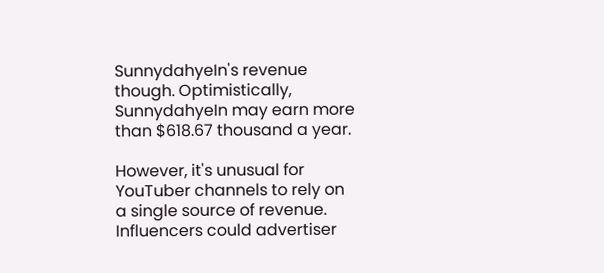SunnydahyeIn's revenue though. Optimistically, SunnydahyeIn may earn more than $618.67 thousand a year.

However, it's unusual for YouTuber channels to rely on a single source of revenue. Influencers could advertiser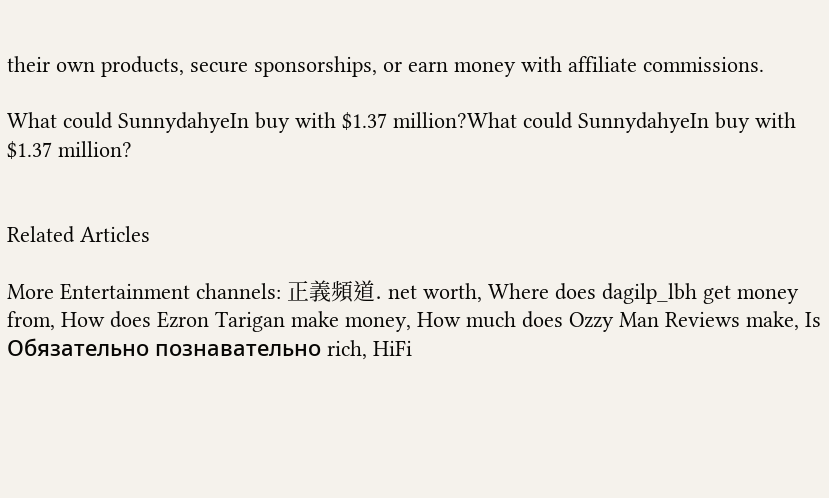their own products, secure sponsorships, or earn money with affiliate commissions.

What could SunnydahyeIn buy with $1.37 million?What could SunnydahyeIn buy with $1.37 million?


Related Articles

More Entertainment channels: 正義頻道. net worth, Where does dagilp_lbh get money from, How does Ezron Tarigan make money, How much does Ozzy Man Reviews make, Is Обязательно познавательно rich, HiFi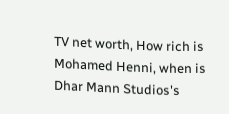TV net worth, How rich is Mohamed Henni, when is Dhar Mann Studios's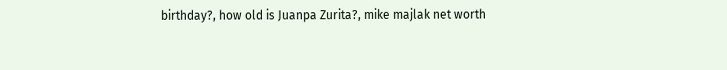birthday?, how old is Juanpa Zurita?, mike majlak net worth